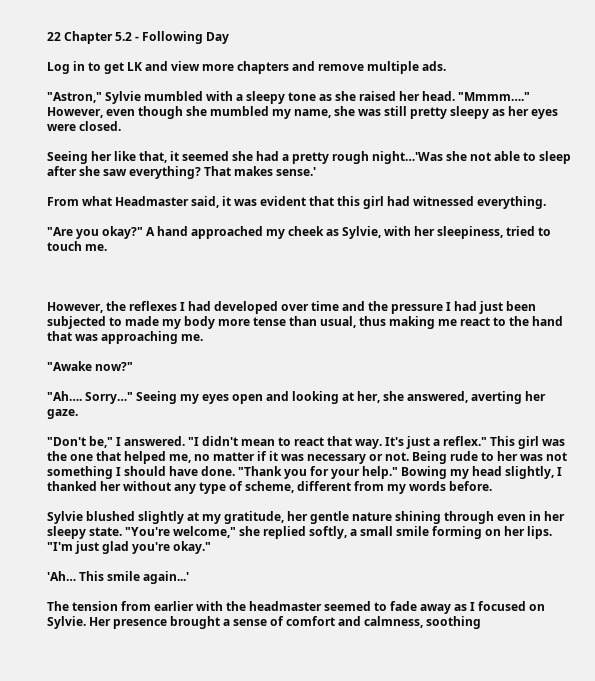22 Chapter 5.2 - Following Day

Log in to get LK and view more chapters and remove multiple ads.

"Astron," Sylvie mumbled with a sleepy tone as she raised her head. "Mmmm…." However, even though she mumbled my name, she was still pretty sleepy as her eyes were closed.

Seeing her like that, it seemed she had a pretty rough night…'Was she not able to sleep after she saw everything? That makes sense.'

From what Headmaster said, it was evident that this girl had witnessed everything.

"Are you okay?" A hand approached my cheek as Sylvie, with her sleepiness, tried to touch me.



However, the reflexes I had developed over time and the pressure I had just been subjected to made my body more tense than usual, thus making me react to the hand that was approaching me.

"Awake now?"

"Ah…. Sorry…" Seeing my eyes open and looking at her, she answered, averting her gaze.

"Don't be," I answered. "I didn't mean to react that way. It's just a reflex." This girl was the one that helped me, no matter if it was necessary or not. Being rude to her was not something I should have done. "Thank you for your help." Bowing my head slightly, I thanked her without any type of scheme, different from my words before.

Sylvie blushed slightly at my gratitude, her gentle nature shining through even in her sleepy state. "You're welcome," she replied softly, a small smile forming on her lips. "I'm just glad you're okay."

'Ah… This smile again...'

The tension from earlier with the headmaster seemed to fade away as I focused on Sylvie. Her presence brought a sense of comfort and calmness, soothing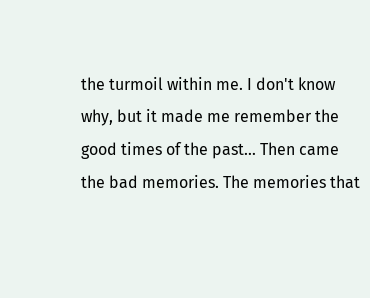the turmoil within me. I don't know why, but it made me remember the good times of the past… Then came the bad memories. The memories that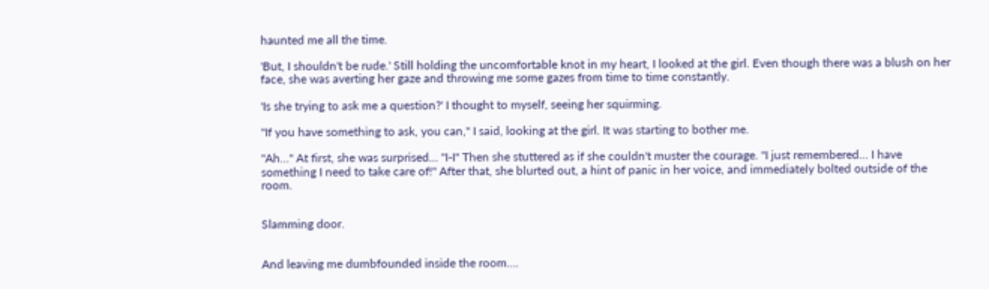haunted me all the time.

'But, I shouldn't be rude.' Still holding the uncomfortable knot in my heart, I looked at the girl. Even though there was a blush on her face, she was averting her gaze and throwing me some gazes from time to time constantly.

'Is she trying to ask me a question?' I thought to myself, seeing her squirming.

"If you have something to ask, you can," I said, looking at the girl. It was starting to bother me.

"Ah…" At first, she was surprised… "I-I" Then she stuttered as if she couldn't muster the courage. "I just remembered… I have something I need to take care of!" After that, she blurted out, a hint of panic in her voice, and immediately bolted outside of the room.


Slamming door.


And leaving me dumbfounded inside the room….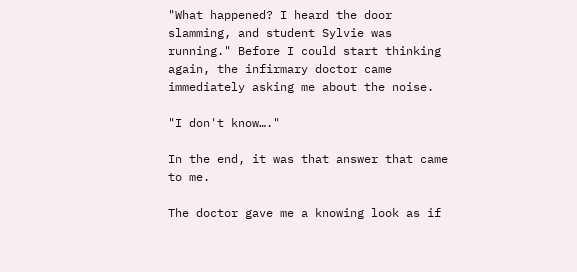"What happened? I heard the door slamming, and student Sylvie was running." Before I could start thinking again, the infirmary doctor came immediately asking me about the noise.

"I don't know…."

In the end, it was that answer that came to me.

The doctor gave me a knowing look as if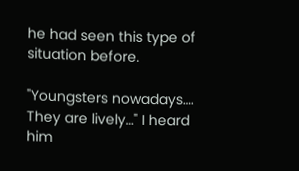he had seen this type of situation before.

"Youngsters nowadays…. They are lively…" I heard him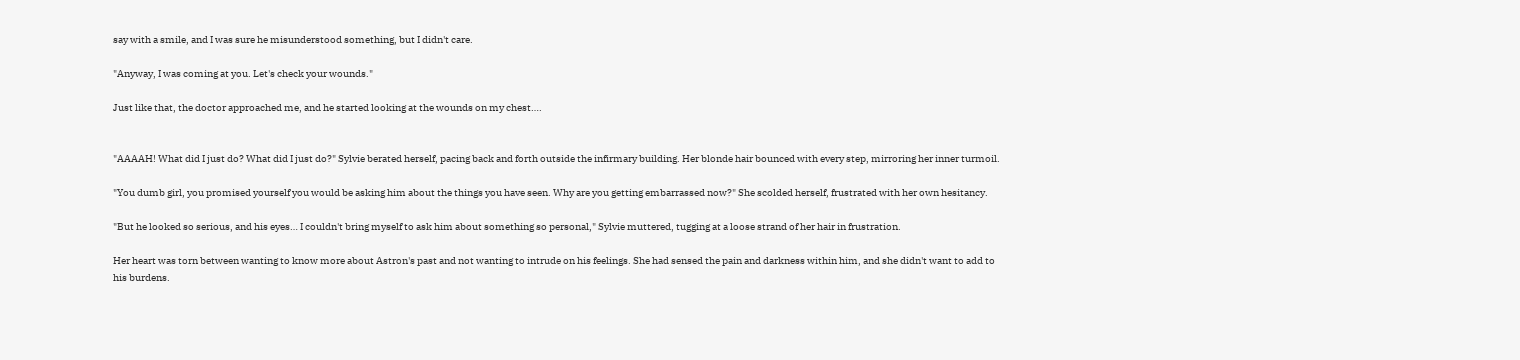say with a smile, and I was sure he misunderstood something, but I didn't care.

"Anyway, I was coming at you. Let's check your wounds."

Just like that, the doctor approached me, and he started looking at the wounds on my chest….


"AAAAH! What did I just do? What did I just do?" Sylvie berated herself, pacing back and forth outside the infirmary building. Her blonde hair bounced with every step, mirroring her inner turmoil.

"You dumb girl, you promised yourself you would be asking him about the things you have seen. Why are you getting embarrassed now?" She scolded herself, frustrated with her own hesitancy.

"But he looked so serious, and his eyes… I couldn't bring myself to ask him about something so personal," Sylvie muttered, tugging at a loose strand of her hair in frustration.

Her heart was torn between wanting to know more about Astron's past and not wanting to intrude on his feelings. She had sensed the pain and darkness within him, and she didn't want to add to his burdens.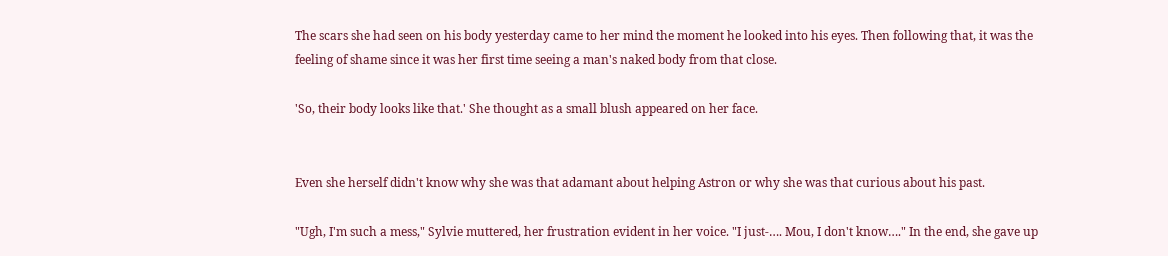The scars she had seen on his body yesterday came to her mind the moment he looked into his eyes. Then following that, it was the feeling of shame since it was her first time seeing a man's naked body from that close.

'So, their body looks like that.' She thought as a small blush appeared on her face.


Even she herself didn't know why she was that adamant about helping Astron or why she was that curious about his past.

"Ugh, I'm such a mess," Sylvie muttered, her frustration evident in her voice. "I just-…. Mou, I don't know…." In the end, she gave up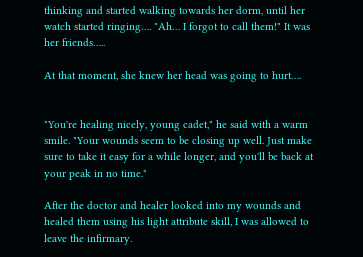thinking and started walking towards her dorm, until her watch started ringing…. "Ah… I forgot to call them!" It was her friends…..

At that moment, she knew her head was going to hurt….


"You're healing nicely, young cadet," he said with a warm smile. "Your wounds seem to be closing up well. Just make sure to take it easy for a while longer, and you'll be back at your peak in no time."

After the doctor and healer looked into my wounds and healed them using his light attribute skill, I was allowed to leave the infirmary.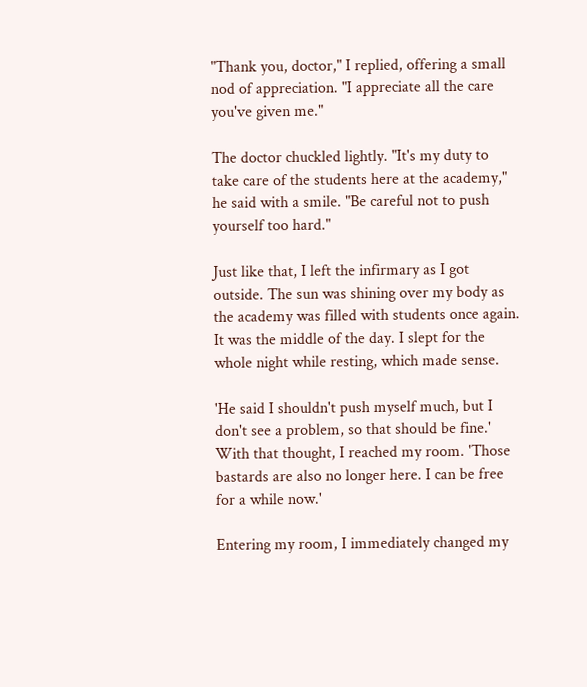"Thank you, doctor," I replied, offering a small nod of appreciation. "I appreciate all the care you've given me."

The doctor chuckled lightly. "It's my duty to take care of the students here at the academy," he said with a smile. "Be careful not to push yourself too hard."

Just like that, I left the infirmary as I got outside. The sun was shining over my body as the academy was filled with students once again. It was the middle of the day. I slept for the whole night while resting, which made sense.

'He said I shouldn't push myself much, but I don't see a problem, so that should be fine.' With that thought, I reached my room. 'Those bastards are also no longer here. I can be free for a while now.'

Entering my room, I immediately changed my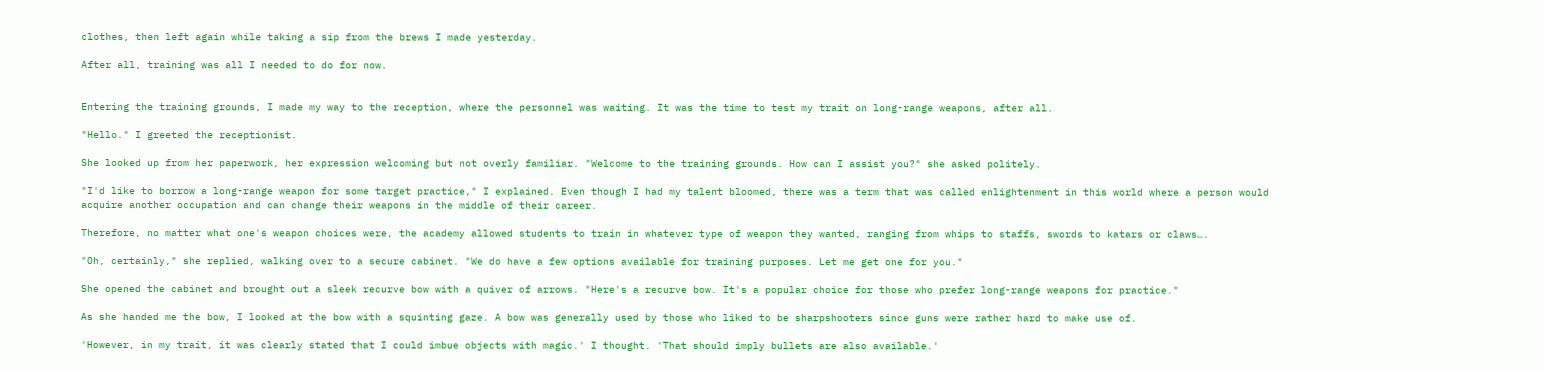clothes, then left again while taking a sip from the brews I made yesterday.

After all, training was all I needed to do for now.


Entering the training grounds, I made my way to the reception, where the personnel was waiting. It was the time to test my trait on long-range weapons, after all.

"Hello." I greeted the receptionist.

She looked up from her paperwork, her expression welcoming but not overly familiar. "Welcome to the training grounds. How can I assist you?" she asked politely.

"I'd like to borrow a long-range weapon for some target practice," I explained. Even though I had my talent bloomed, there was a term that was called enlightenment in this world where a person would acquire another occupation and can change their weapons in the middle of their career.

Therefore, no matter what one's weapon choices were, the academy allowed students to train in whatever type of weapon they wanted, ranging from whips to staffs, swords to katars or claws….

"Oh, certainly," she replied, walking over to a secure cabinet. "We do have a few options available for training purposes. Let me get one for you."

She opened the cabinet and brought out a sleek recurve bow with a quiver of arrows. "Here's a recurve bow. It's a popular choice for those who prefer long-range weapons for practice."

As she handed me the bow, I looked at the bow with a squinting gaze. A bow was generally used by those who liked to be sharpshooters since guns were rather hard to make use of.

'However, in my trait, it was clearly stated that I could imbue objects with magic.' I thought. 'That should imply bullets are also available.'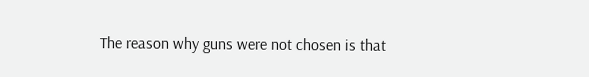The reason why guns were not chosen is that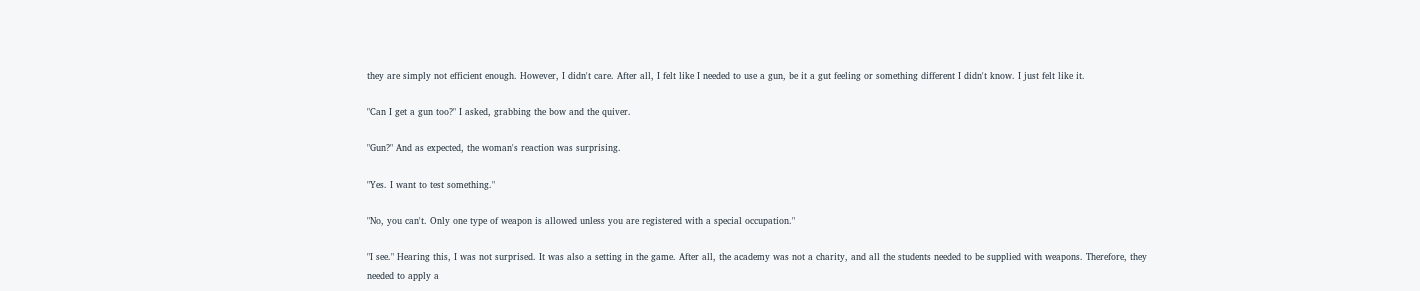they are simply not efficient enough. However, I didn't care. After all, I felt like I needed to use a gun, be it a gut feeling or something different I didn't know. I just felt like it.

"Can I get a gun too?" I asked, grabbing the bow and the quiver.

"Gun?" And as expected, the woman's reaction was surprising.

"Yes. I want to test something."

"No, you can't. Only one type of weapon is allowed unless you are registered with a special occupation."

"I see." Hearing this, I was not surprised. It was also a setting in the game. After all, the academy was not a charity, and all the students needed to be supplied with weapons. Therefore, they needed to apply a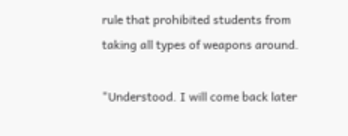rule that prohibited students from taking all types of weapons around.

"Understood. I will come back later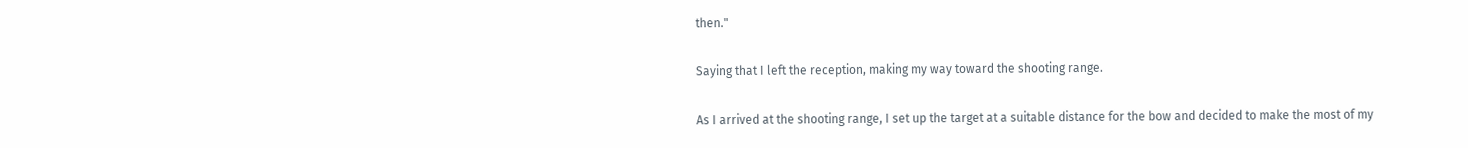then."

Saying that I left the reception, making my way toward the shooting range.

As I arrived at the shooting range, I set up the target at a suitable distance for the bow and decided to make the most of my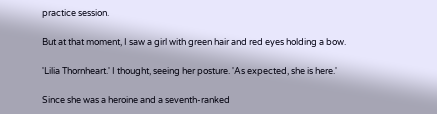practice session.

But at that moment, I saw a girl with green hair and red eyes holding a bow.

'Lilia Thornheart.' I thought, seeing her posture. 'As expected, she is here.'

Since she was a heroine and a seventh-ranked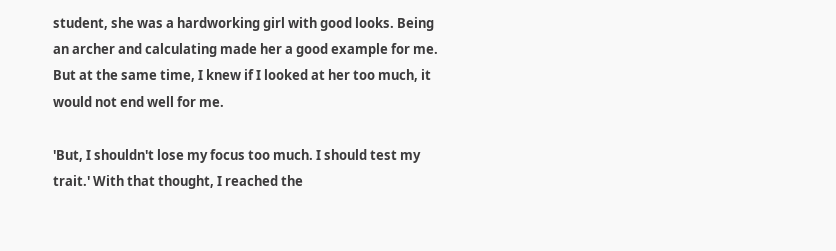student, she was a hardworking girl with good looks. Being an archer and calculating made her a good example for me. But at the same time, I knew if I looked at her too much, it would not end well for me.

'But, I shouldn't lose my focus too much. I should test my trait.' With that thought, I reached the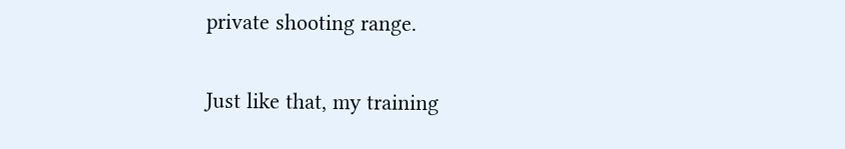private shooting range.

Just like that, my training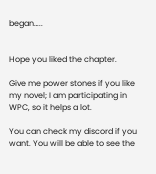began…..


Hope you liked the chapter.

Give me power stones if you like my novel; I am participating in WPC, so it helps a lot.

You can check my discord if you want. You will be able to see the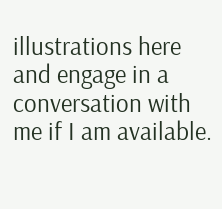illustrations here and engage in a conversation with me if I am available.